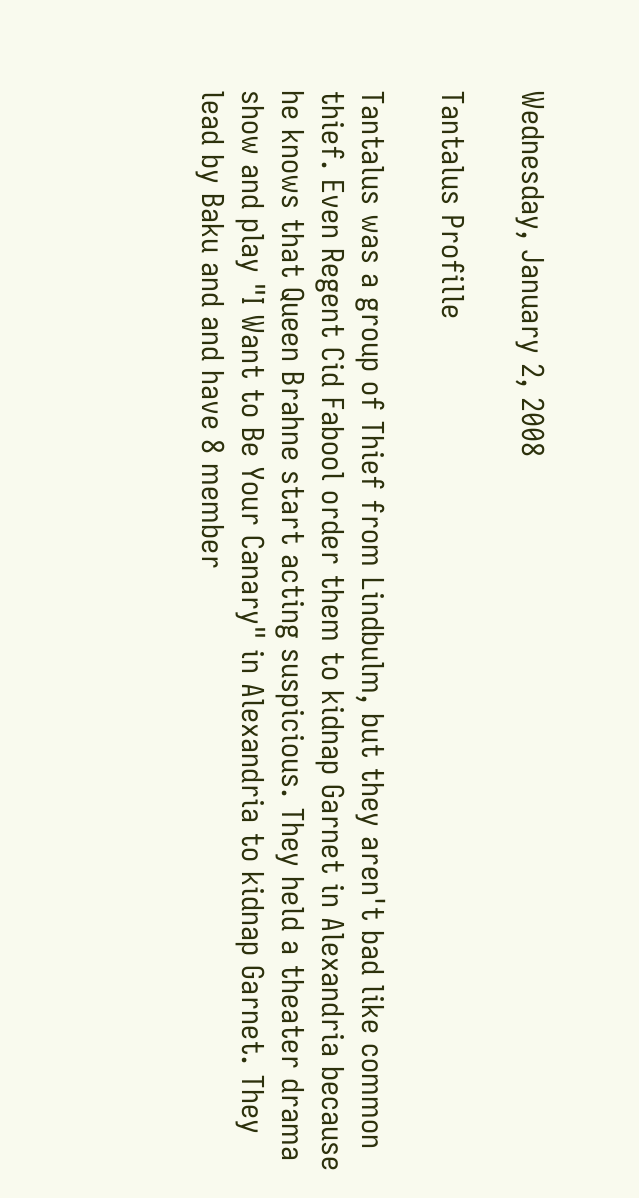Wednesday, January 2, 2008

Tantalus Profille

Tantalus was a group of Thief from Lindbulm, but they aren't bad like common thief. Even Regent Cid Fabool order them to kidnap Garnet in Alexandria because he knows that Queen Brahne start acting suspicious. They held a theater drama show and play "I Want to Be Your Canary" in Alexandria to kidnap Garnet. They lead by Baku and and have 8 member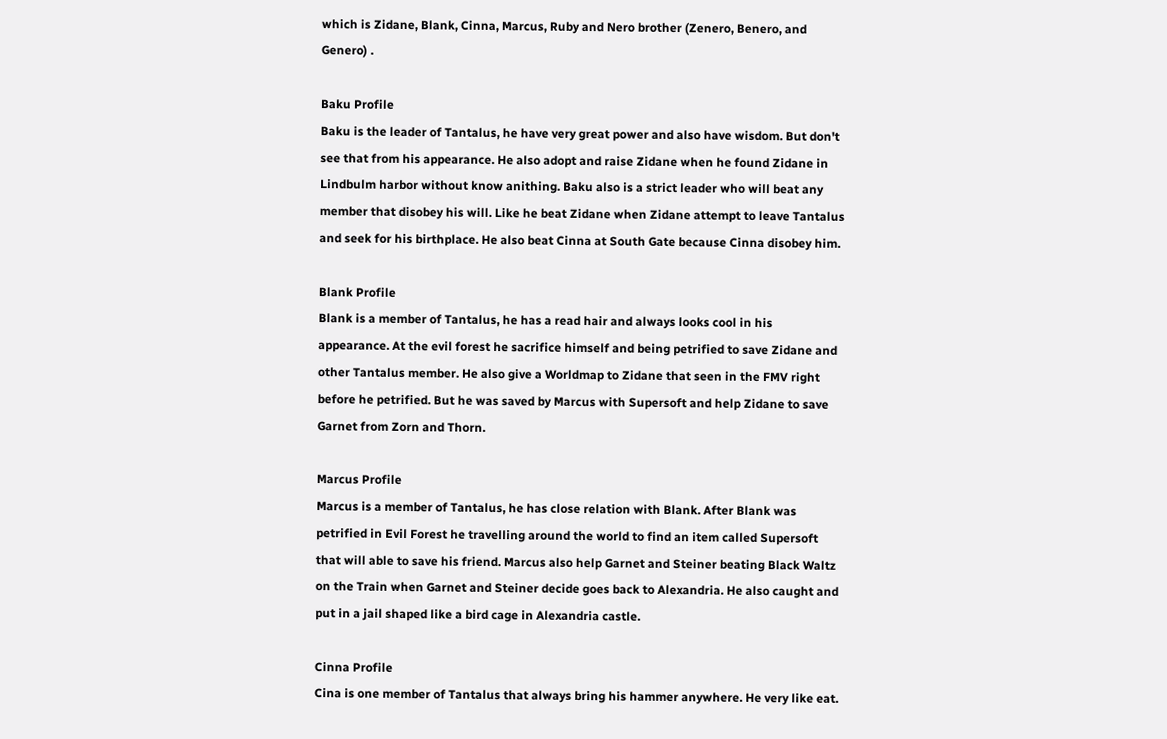which is Zidane, Blank, Cinna, Marcus, Ruby and Nero brother (Zenero, Benero, and Genero) .

Baku Profile
Baku is the leader of Tantalus, he have very great power and also have wisdom. But don't see that from his appearance. He also adopt and raise Zidane when he found Zidane in Lindbulm harbor without know anithing. Baku also is a strict leader who will beat any member that disobey his will. Like he beat Zidane when Zidane attempt to leave Tantalus and seek for his birthplace. He also beat Cinna at South Gate because Cinna disobey him.

Blank Profile
Blank is a member of Tantalus, he has a read hair and always looks cool in his appearance. At the evil forest he sacrifice himself and being petrified to save Zidane and other Tantalus member. He also give a Worldmap to Zidane that seen in the FMV right before he petrified. But he was saved by Marcus with Supersoft and help Zidane to save Garnet from Zorn and Thorn.

Marcus Profile
Marcus is a member of Tantalus, he has close relation with Blank. After Blank was petrified in Evil Forest he travelling around the world to find an item called Supersoft that will able to save his friend. Marcus also help Garnet and Steiner beating Black Waltz on the Train when Garnet and Steiner decide goes back to Alexandria. He also caught and put in a jail shaped like a bird cage in Alexandria castle.

Cinna Profile
Cina is one member of Tantalus that always bring his hammer anywhere. He very like eat.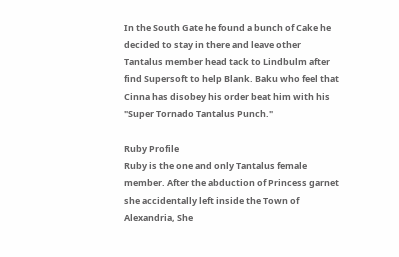In the South Gate he found a bunch of Cake he decided to stay in there and leave other Tantalus member head tack to Lindbulm after find Supersoft to help Blank. Baku who feel that Cinna has disobey his order beat him with his "Super Tornado Tantalus Punch."

Ruby Profile
Ruby is the one and only Tantalus female member. After the abduction of Princess garnet she accidentally left inside the Town of Alexandria, She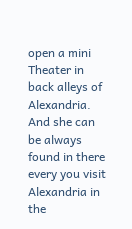open a mini Theater in back alleys of Alexandria. And she can be always found in there every you visit Alexandria in the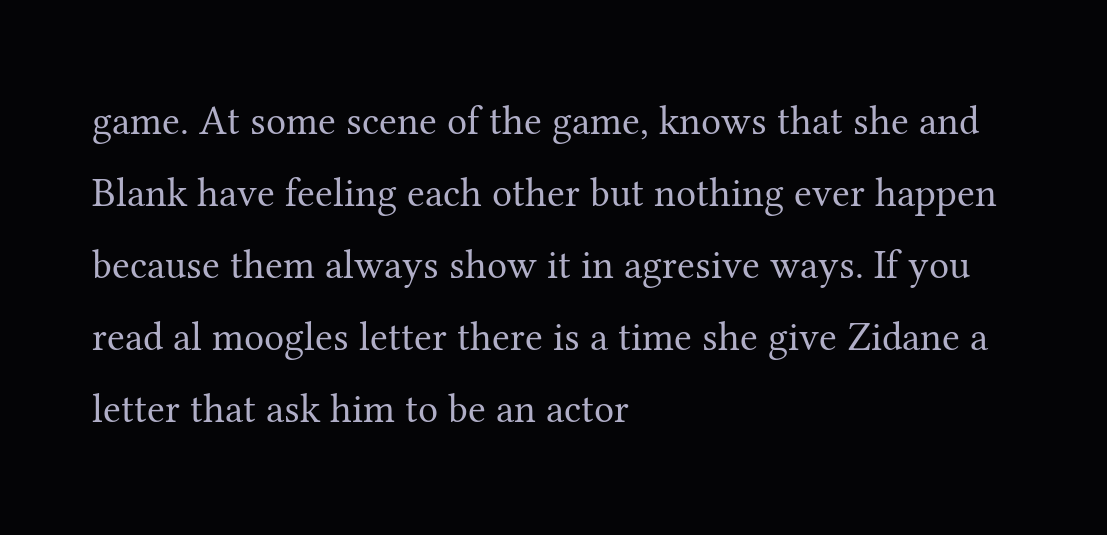game. At some scene of the game, knows that she and Blank have feeling each other but nothing ever happen because them always show it in agresive ways. If you read al moogles letter there is a time she give Zidane a letter that ask him to be an actor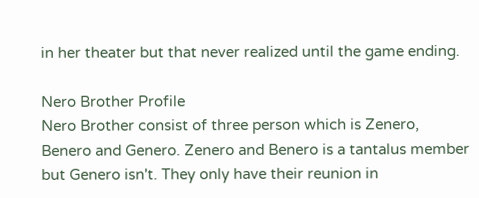in her theater but that never realized until the game ending.

Nero Brother Profile
Nero Brother consist of three person which is Zenero, Benero and Genero. Zenero and Benero is a tantalus member but Genero isn't. They only have their reunion in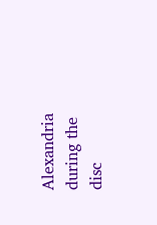Alexandria during the disc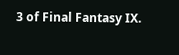3 of Final Fantasy IX.